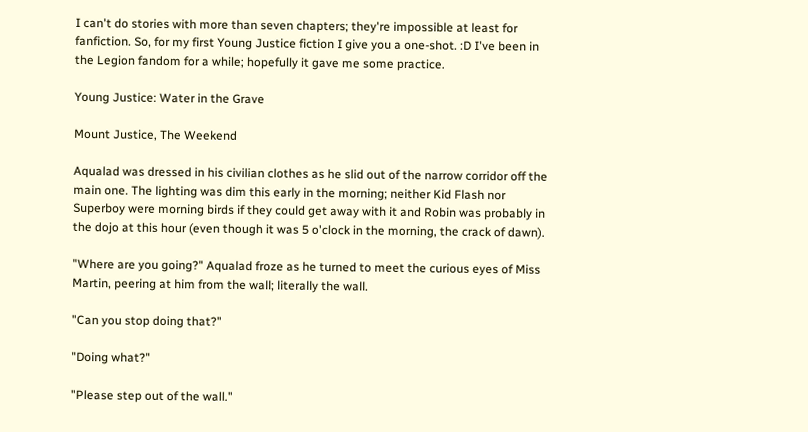I can't do stories with more than seven chapters; they're impossible at least for fanfiction. So, for my first Young Justice fiction I give you a one-shot. :D I've been in the Legion fandom for a while; hopefully it gave me some practice.

Young Justice: Water in the Grave

Mount Justice, The Weekend

Aqualad was dressed in his civilian clothes as he slid out of the narrow corridor off the main one. The lighting was dim this early in the morning; neither Kid Flash nor Superboy were morning birds if they could get away with it and Robin was probably in the dojo at this hour (even though it was 5 o'clock in the morning, the crack of dawn).

"Where are you going?" Aqualad froze as he turned to meet the curious eyes of Miss Martin, peering at him from the wall; literally the wall.

"Can you stop doing that?"

"Doing what?"

"Please step out of the wall."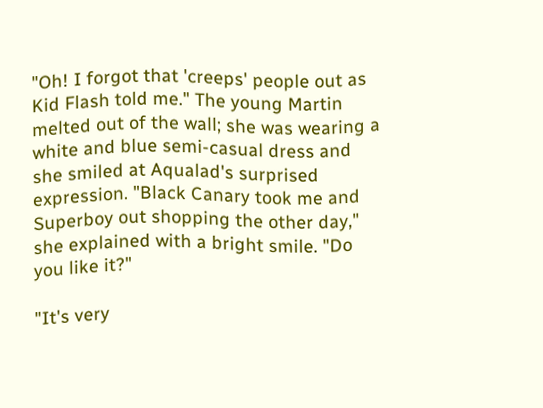"Oh! I forgot that 'creeps' people out as Kid Flash told me." The young Martin melted out of the wall; she was wearing a white and blue semi-casual dress and she smiled at Aqualad's surprised expression. "Black Canary took me and Superboy out shopping the other day," she explained with a bright smile. "Do you like it?"

"It's very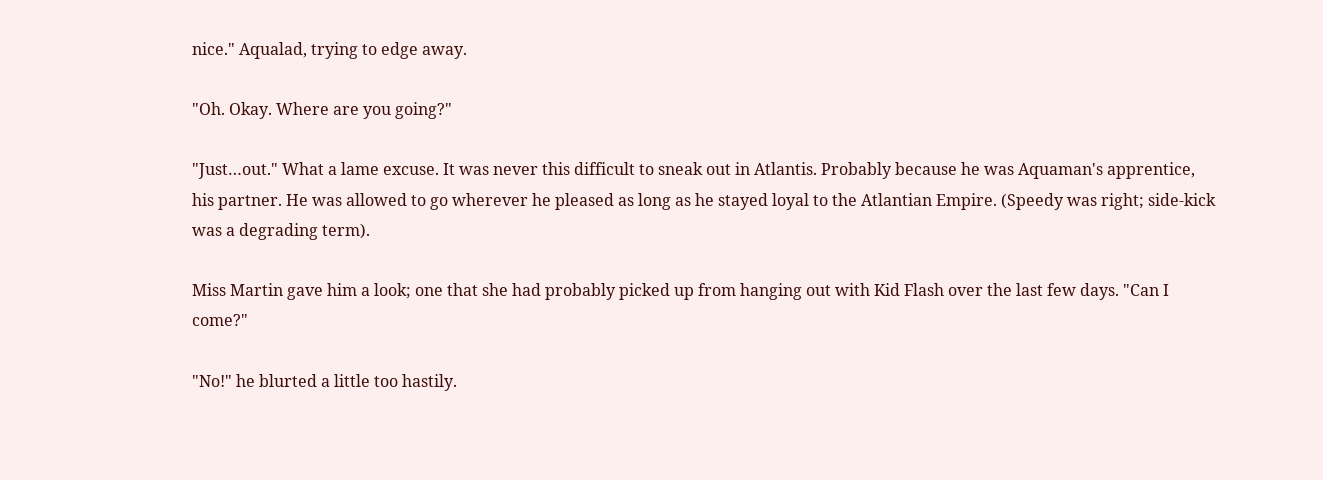nice." Aqualad, trying to edge away.

"Oh. Okay. Where are you going?"

"Just…out." What a lame excuse. It was never this difficult to sneak out in Atlantis. Probably because he was Aquaman's apprentice, his partner. He was allowed to go wherever he pleased as long as he stayed loyal to the Atlantian Empire. (Speedy was right; side-kick was a degrading term).

Miss Martin gave him a look; one that she had probably picked up from hanging out with Kid Flash over the last few days. "Can I come?"

"No!" he blurted a little too hastily.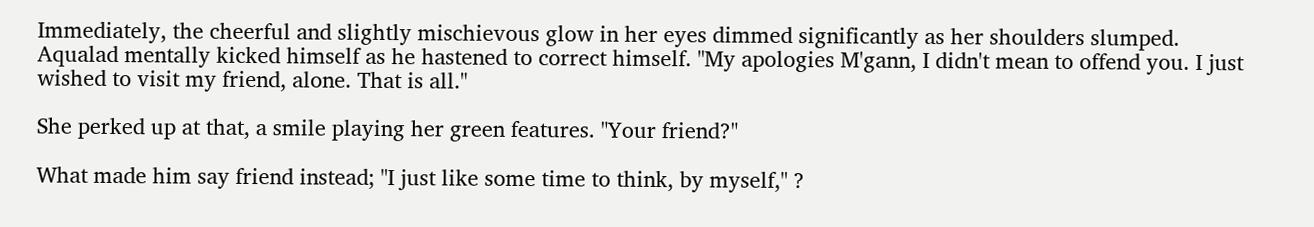Immediately, the cheerful and slightly mischievous glow in her eyes dimmed significantly as her shoulders slumped. Aqualad mentally kicked himself as he hastened to correct himself. "My apologies M'gann, I didn't mean to offend you. I just wished to visit my friend, alone. That is all."

She perked up at that, a smile playing her green features. "Your friend?"

What made him say friend instead; "I just like some time to think, by myself," ?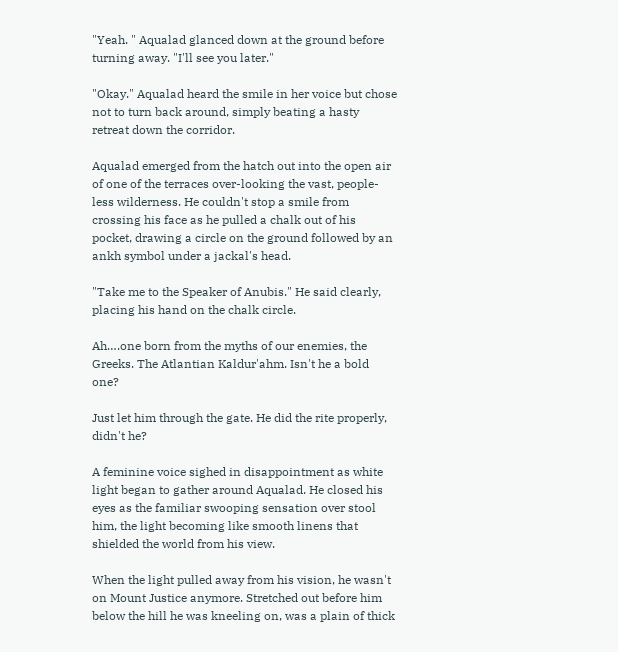"Yeah. " Aqualad glanced down at the ground before turning away. "I'll see you later."

"Okay." Aqualad heard the smile in her voice but chose not to turn back around, simply beating a hasty retreat down the corridor.

Aqualad emerged from the hatch out into the open air of one of the terraces over-looking the vast, people-less wilderness. He couldn't stop a smile from crossing his face as he pulled a chalk out of his pocket, drawing a circle on the ground followed by an ankh symbol under a jackal's head.

"Take me to the Speaker of Anubis." He said clearly, placing his hand on the chalk circle.

Ah….one born from the myths of our enemies, the Greeks. The Atlantian Kaldur'ahm. Isn't he a bold one?

Just let him through the gate. He did the rite properly, didn't he?

A feminine voice sighed in disappointment as white light began to gather around Aqualad. He closed his eyes as the familiar swooping sensation over stool him, the light becoming like smooth linens that shielded the world from his view.

When the light pulled away from his vision, he wasn't on Mount Justice anymore. Stretched out before him below the hill he was kneeling on, was a plain of thick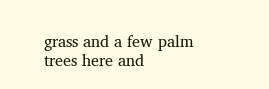grass and a few palm trees here and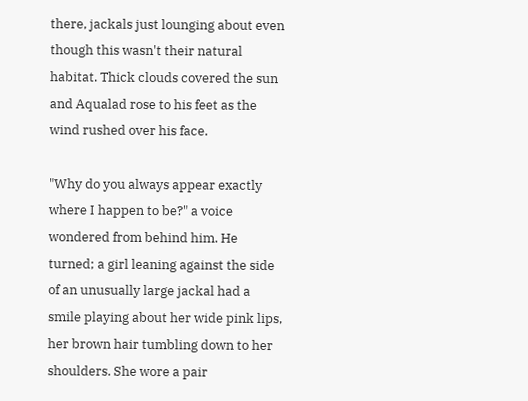there, jackals just lounging about even though this wasn't their natural habitat. Thick clouds covered the sun and Aqualad rose to his feet as the wind rushed over his face.

"Why do you always appear exactly where I happen to be?" a voice wondered from behind him. He turned; a girl leaning against the side of an unusually large jackal had a smile playing about her wide pink lips, her brown hair tumbling down to her shoulders. She wore a pair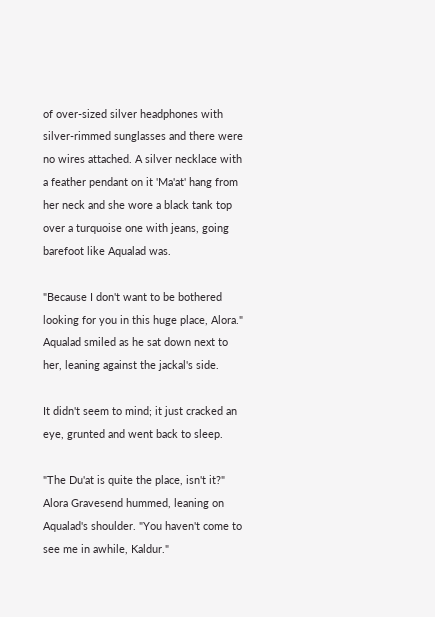of over-sized silver headphones with silver-rimmed sunglasses and there were no wires attached. A silver necklace with a feather pendant on it 'Ma'at' hang from her neck and she wore a black tank top over a turquoise one with jeans, going barefoot like Aqualad was.

"Because I don't want to be bothered looking for you in this huge place, Alora." Aqualad smiled as he sat down next to her, leaning against the jackal's side.

It didn't seem to mind; it just cracked an eye, grunted and went back to sleep.

"The Du'at is quite the place, isn't it?" Alora Gravesend hummed, leaning on Aqualad's shoulder. "You haven't come to see me in awhile, Kaldur."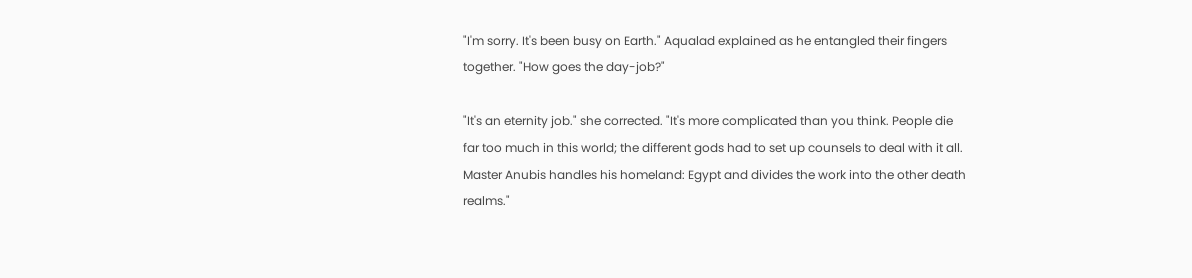"I'm sorry. It's been busy on Earth." Aqualad explained as he entangled their fingers together. "How goes the day-job?"

"It's an eternity job." she corrected. "It's more complicated than you think. People die far too much in this world; the different gods had to set up counsels to deal with it all. Master Anubis handles his homeland: Egypt and divides the work into the other death realms."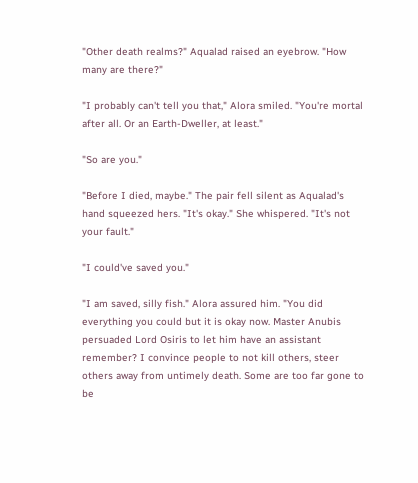"Other death realms?" Aqualad raised an eyebrow. "How many are there?"

"I probably can't tell you that," Alora smiled. "You're mortal after all. Or an Earth-Dweller, at least."

"So are you."

"Before I died, maybe." The pair fell silent as Aqualad's hand squeezed hers. "It's okay." She whispered. "It's not your fault."

"I could've saved you."

"I am saved, silly fish." Alora assured him. "You did everything you could but it is okay now. Master Anubis persuaded Lord Osiris to let him have an assistant remember? I convince people to not kill others, steer others away from untimely death. Some are too far gone to be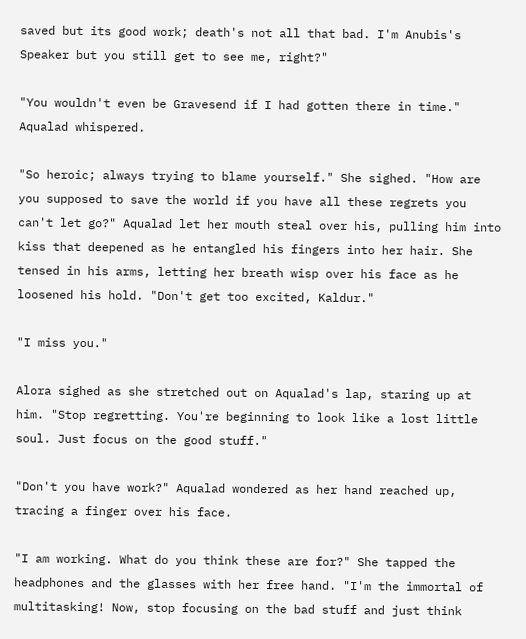saved but its good work; death's not all that bad. I'm Anubis's Speaker but you still get to see me, right?"

"You wouldn't even be Gravesend if I had gotten there in time." Aqualad whispered.

"So heroic; always trying to blame yourself." She sighed. "How are you supposed to save the world if you have all these regrets you can't let go?" Aqualad let her mouth steal over his, pulling him into kiss that deepened as he entangled his fingers into her hair. She tensed in his arms, letting her breath wisp over his face as he loosened his hold. "Don't get too excited, Kaldur."

"I miss you."

Alora sighed as she stretched out on Aqualad's lap, staring up at him. "Stop regretting. You're beginning to look like a lost little soul. Just focus on the good stuff."

"Don't you have work?" Aqualad wondered as her hand reached up, tracing a finger over his face.

"I am working. What do you think these are for?" She tapped the headphones and the glasses with her free hand. "I'm the immortal of multitasking! Now, stop focusing on the bad stuff and just think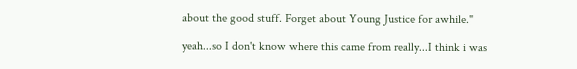about the good stuff. Forget about Young Justice for awhile."

yeah...so I don't know where this came from really...I think i was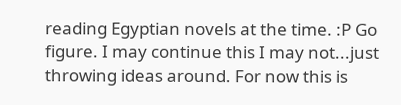reading Egyptian novels at the time. :P Go figure. I may continue this I may not...just throwing ideas around. For now this is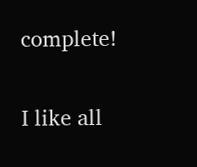complete!

I like all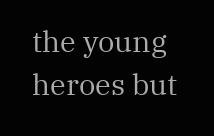the young heroes but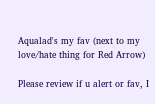Aqualad's my fav (next to my love/hate thing for Red Arrow)

Please review if u alert or fav, I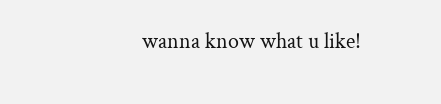wanna know what u like!